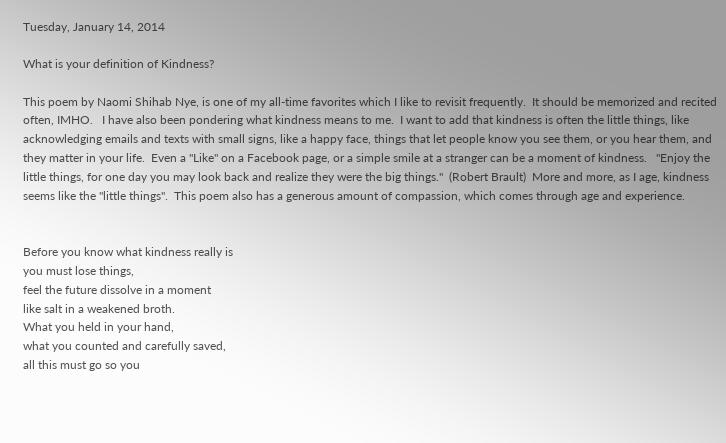Tuesday, January 14, 2014

What is your definition of Kindness?

This poem by Naomi Shihab Nye, is one of my all-time favorites which I like to revisit frequently.  It should be memorized and recited often, IMHO.   I have also been pondering what kindness means to me.  I want to add that kindness is often the little things, like acknowledging emails and texts with small signs, like a happy face, things that let people know you see them, or you hear them, and they matter in your life.  Even a "Like" on a Facebook page, or a simple smile at a stranger can be a moment of kindness.   "Enjoy the little things, for one day you may look back and realize they were the big things."  (Robert Brault)  More and more, as I age, kindness seems like the "little things".  This poem also has a generous amount of compassion, which comes through age and experience.


Before you know what kindness really is
you must lose things,
feel the future dissolve in a moment
like salt in a weakened broth.
What you held in your hand,
what you counted and carefully saved,
all this must go so you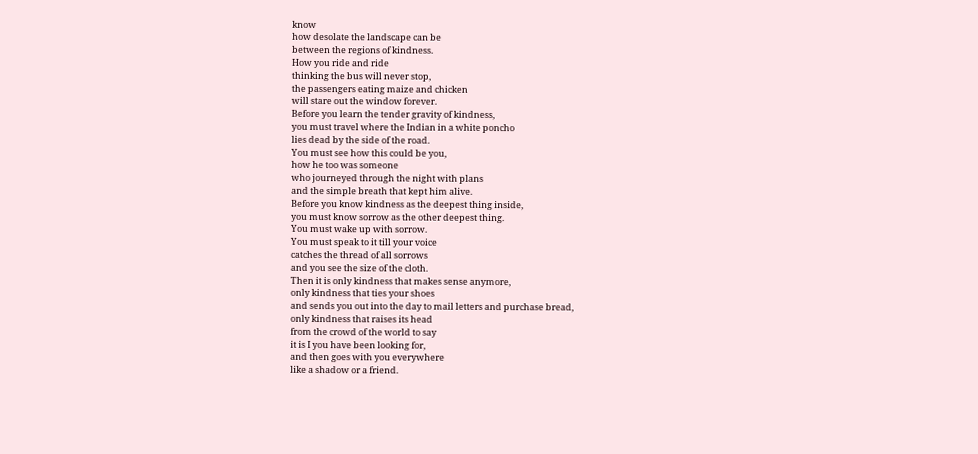know
how desolate the landscape can be
between the regions of kindness.
How you ride and ride
thinking the bus will never stop,
the passengers eating maize and chicken
will stare out the window forever.
Before you learn the tender gravity of kindness,
you must travel where the Indian in a white poncho
lies dead by the side of the road.
You must see how this could be you,
how he too was someone
who journeyed through the night with plans
and the simple breath that kept him alive.
Before you know kindness as the deepest thing inside,
you must know sorrow as the other deepest thing.
You must wake up with sorrow.
You must speak to it till your voice
catches the thread of all sorrows
and you see the size of the cloth.
Then it is only kindness that makes sense anymore,
only kindness that ties your shoes
and sends you out into the day to mail letters and purchase bread,
only kindness that raises its head
from the crowd of the world to say
it is I you have been looking for,
and then goes with you everywhere
like a shadow or a friend.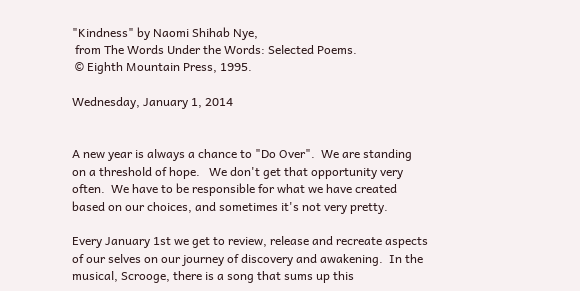"Kindness" by Naomi Shihab Nye,
 from The Words Under the Words: Selected Poems.
 © Eighth Mountain Press, 1995.

Wednesday, January 1, 2014


A new year is always a chance to "Do Over".  We are standing on a threshold of hope.   We don't get that opportunity very often.  We have to be responsible for what we have created based on our choices, and sometimes it's not very pretty.

Every January 1st we get to review, release and recreate aspects of our selves on our journey of discovery and awakening.  In the musical, Scrooge, there is a song that sums up this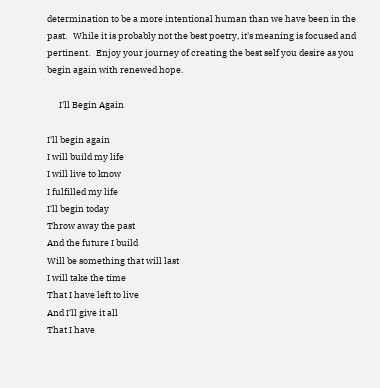determination to be a more intentional human than we have been in the past.   While it is probably not the best poetry, it's meaning is focused and pertinent.   Enjoy your journey of creating the best self you desire as you begin again with renewed hope.

      I'll Begin Again

I'll begin again
I will build my life
I will live to know
I fulfilled my life
I'll begin today
Throw away the past
And the future I build
Will be something that will last
I will take the time
That I have left to live
And I'll give it all
That I have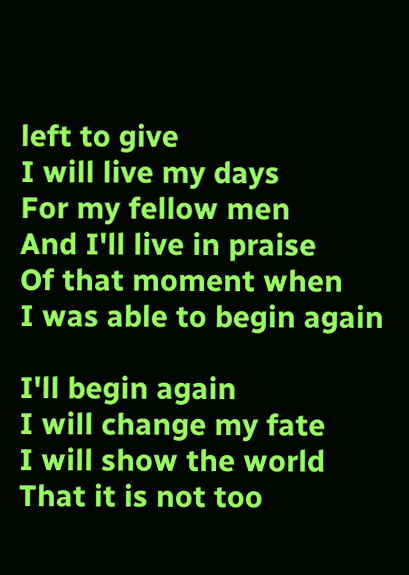left to give
I will live my days
For my fellow men
And I'll live in praise
Of that moment when
I was able to begin again

I'll begin again
I will change my fate
I will show the world
That it is not too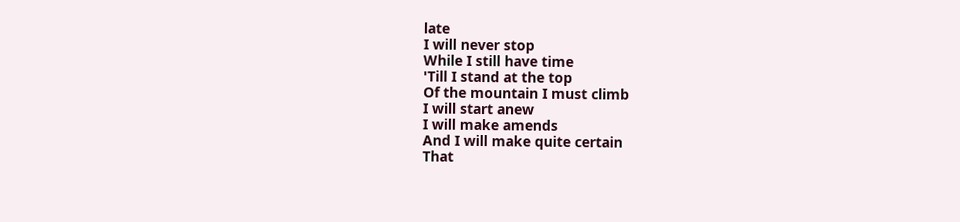late
I will never stop
While I still have time
'Till I stand at the top
Of the mountain I must climb
I will start anew
I will make amends
And I will make quite certain
That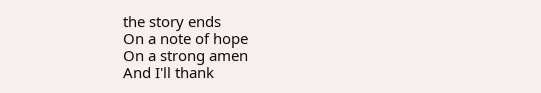the story ends
On a note of hope
On a strong amen
And I'll thank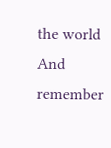the world
And remember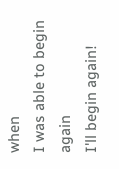when
I was able to begin again
I'll begin again!